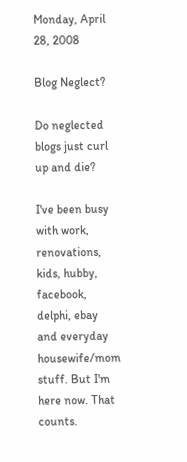Monday, April 28, 2008

Blog Neglect?

Do neglected blogs just curl up and die?

I've been busy with work, renovations, kids, hubby, facebook, delphi, ebay and everyday housewife/mom stuff. But I'm here now. That counts.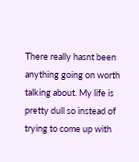There really hasnt been anything going on worth talking about. My life is pretty dull so instead of trying to come up with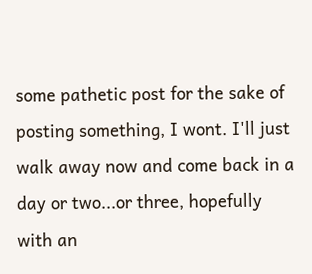some pathetic post for the sake of posting something, I wont. I'll just walk away now and come back in a day or two...or three, hopefully with an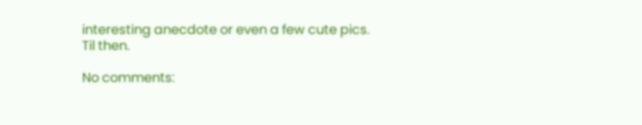interesting anecdote or even a few cute pics.
Til then.

No comments: